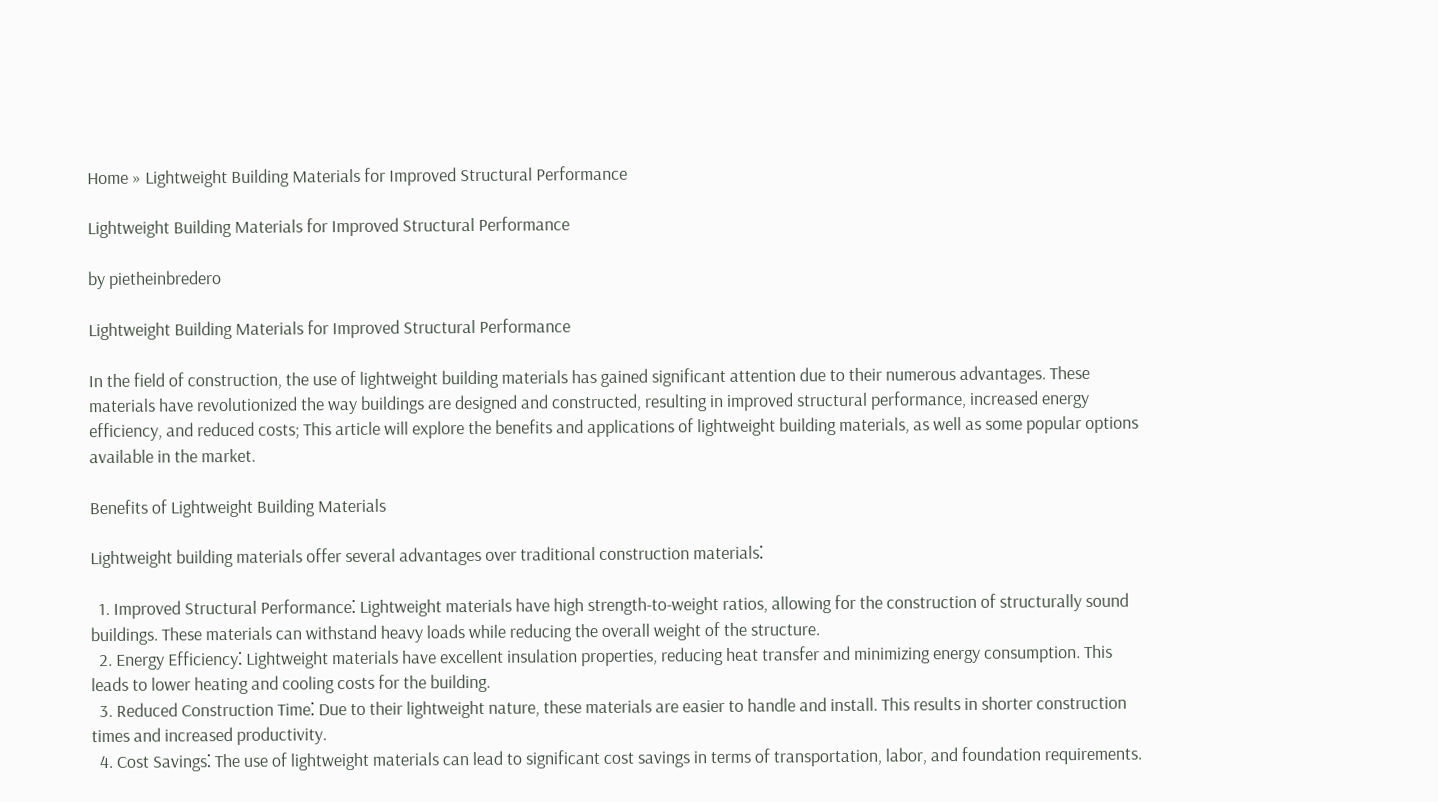Home » Lightweight Building Materials for Improved Structural Performance

Lightweight Building Materials for Improved Structural Performance

by pietheinbredero

Lightweight Building Materials for Improved Structural Performance

In the field of construction, the use of lightweight building materials has gained significant attention due to their numerous advantages. These materials have revolutionized the way buildings are designed and constructed, resulting in improved structural performance, increased energy efficiency, and reduced costs; This article will explore the benefits and applications of lightweight building materials, as well as some popular options available in the market.

Benefits of Lightweight Building Materials

Lightweight building materials offer several advantages over traditional construction materials⁚

  1. Improved Structural Performance⁚ Lightweight materials have high strength-to-weight ratios, allowing for the construction of structurally sound buildings. These materials can withstand heavy loads while reducing the overall weight of the structure.
  2. Energy Efficiency⁚ Lightweight materials have excellent insulation properties, reducing heat transfer and minimizing energy consumption. This leads to lower heating and cooling costs for the building.
  3. Reduced Construction Time⁚ Due to their lightweight nature, these materials are easier to handle and install. This results in shorter construction times and increased productivity.
  4. Cost Savings⁚ The use of lightweight materials can lead to significant cost savings in terms of transportation, labor, and foundation requirements.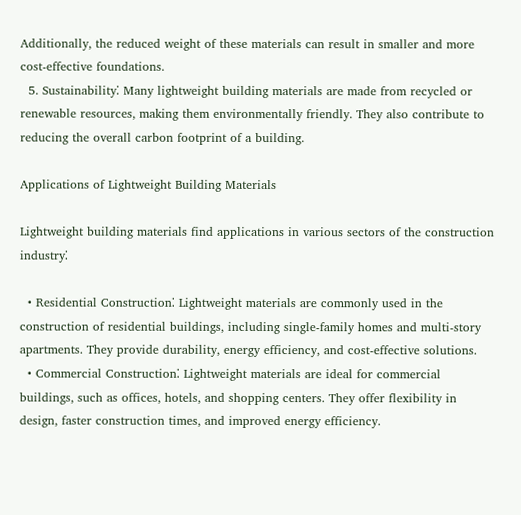Additionally, the reduced weight of these materials can result in smaller and more cost-effective foundations.
  5. Sustainability⁚ Many lightweight building materials are made from recycled or renewable resources, making them environmentally friendly. They also contribute to reducing the overall carbon footprint of a building.

Applications of Lightweight Building Materials

Lightweight building materials find applications in various sectors of the construction industry⁚

  • Residential Construction⁚ Lightweight materials are commonly used in the construction of residential buildings, including single-family homes and multi-story apartments. They provide durability, energy efficiency, and cost-effective solutions.
  • Commercial Construction⁚ Lightweight materials are ideal for commercial buildings, such as offices, hotels, and shopping centers. They offer flexibility in design, faster construction times, and improved energy efficiency.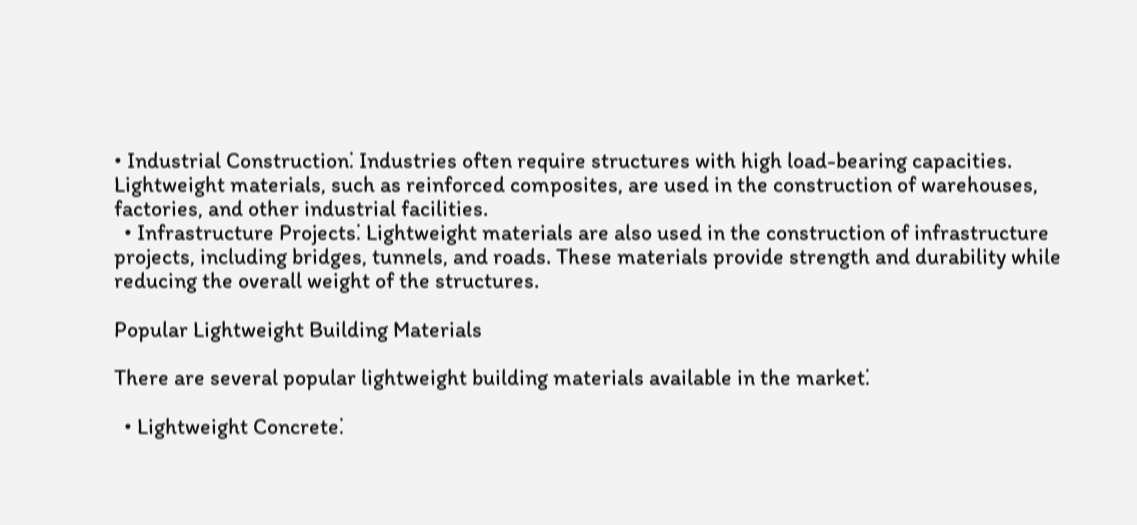• Industrial Construction⁚ Industries often require structures with high load-bearing capacities. Lightweight materials, such as reinforced composites, are used in the construction of warehouses, factories, and other industrial facilities.
  • Infrastructure Projects⁚ Lightweight materials are also used in the construction of infrastructure projects, including bridges, tunnels, and roads. These materials provide strength and durability while reducing the overall weight of the structures.

Popular Lightweight Building Materials

There are several popular lightweight building materials available in the market⁚

  • Lightweight Concrete⁚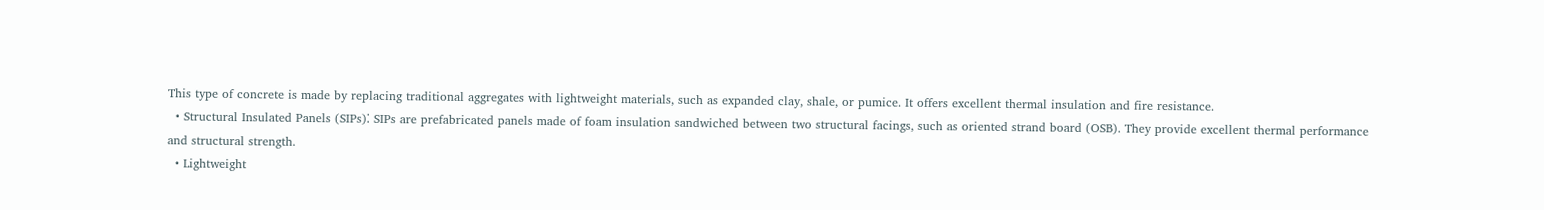This type of concrete is made by replacing traditional aggregates with lightweight materials, such as expanded clay, shale, or pumice. It offers excellent thermal insulation and fire resistance.
  • Structural Insulated Panels (SIPs)⁚ SIPs are prefabricated panels made of foam insulation sandwiched between two structural facings, such as oriented strand board (OSB). They provide excellent thermal performance and structural strength.
  • Lightweight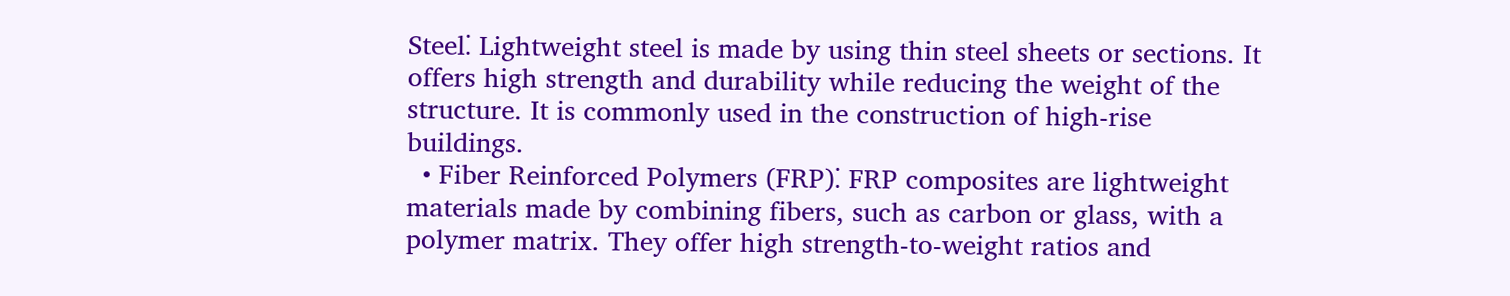Steel⁚ Lightweight steel is made by using thin steel sheets or sections. It offers high strength and durability while reducing the weight of the structure. It is commonly used in the construction of high-rise buildings.
  • Fiber Reinforced Polymers (FRP)⁚ FRP composites are lightweight materials made by combining fibers, such as carbon or glass, with a polymer matrix. They offer high strength-to-weight ratios and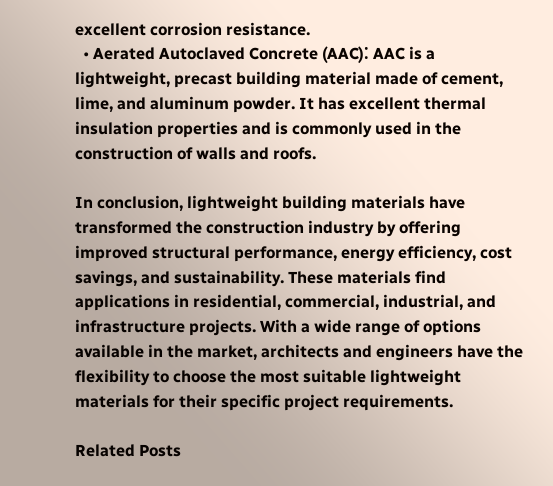excellent corrosion resistance.
  • Aerated Autoclaved Concrete (AAC)⁚ AAC is a lightweight, precast building material made of cement, lime, and aluminum powder. It has excellent thermal insulation properties and is commonly used in the construction of walls and roofs.

In conclusion, lightweight building materials have transformed the construction industry by offering improved structural performance, energy efficiency, cost savings, and sustainability. These materials find applications in residential, commercial, industrial, and infrastructure projects. With a wide range of options available in the market, architects and engineers have the flexibility to choose the most suitable lightweight materials for their specific project requirements.

Related Posts